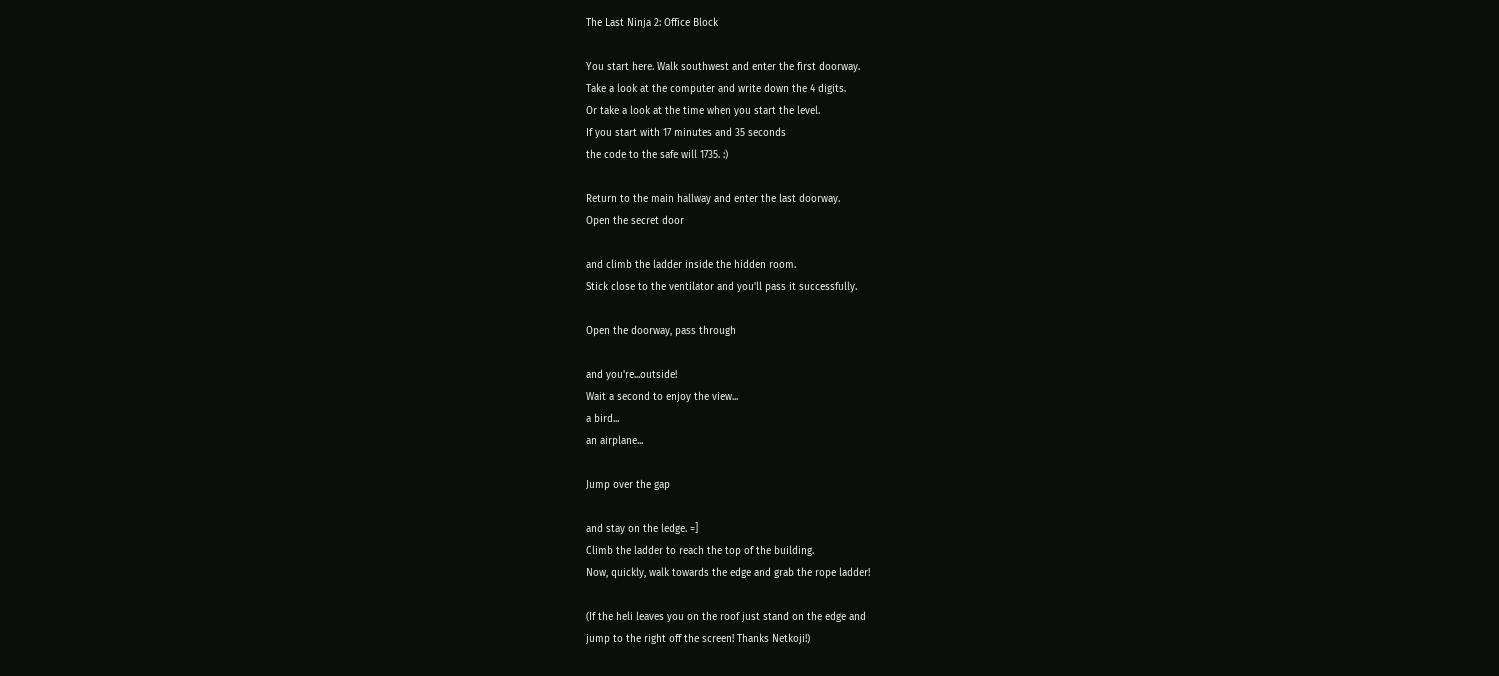The Last Ninja 2: Office Block

You start here. Walk southwest and enter the first doorway.
Take a look at the computer and write down the 4 digits.
Or take a look at the time when you start the level.
If you start with 17 minutes and 35 seconds
the code to the safe will 1735. :)

Return to the main hallway and enter the last doorway.
Open the secret door

and climb the ladder inside the hidden room.
Stick close to the ventilator and you'll pass it successfully.

Open the doorway, pass through

and you're...outside!
Wait a second to enjoy the view...
a bird...
an airplane...

Jump over the gap

and stay on the ledge. =]
Climb the ladder to reach the top of the building.
Now, quickly, walk towards the edge and grab the rope ladder!

(If the heli leaves you on the roof just stand on the edge and
jump to the right off the screen! Thanks Netkoji!)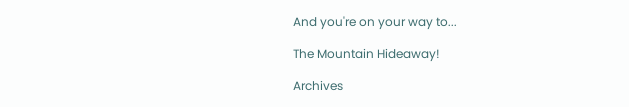And you're on your way to...

The Mountain Hideaway!

Archives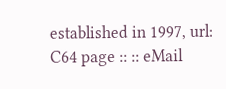established in 1997, url:
C64 page :: :: eMail